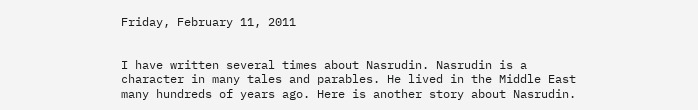Friday, February 11, 2011


I have written several times about Nasrudin. Nasrudin is a character in many tales and parables. He lived in the Middle East many hundreds of years ago. Here is another story about Nasrudin.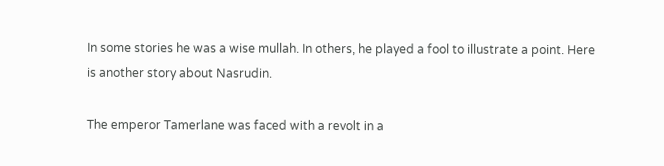In some stories he was a wise mullah. In others, he played a fool to illustrate a point. Here is another story about Nasrudin.

The emperor Tamerlane was faced with a revolt in a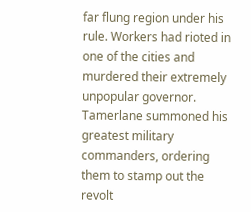far flung region under his rule. Workers had rioted in one of the cities and murdered their extremely unpopular governor. Tamerlane summoned his greatest military commanders, ordering them to stamp out the revolt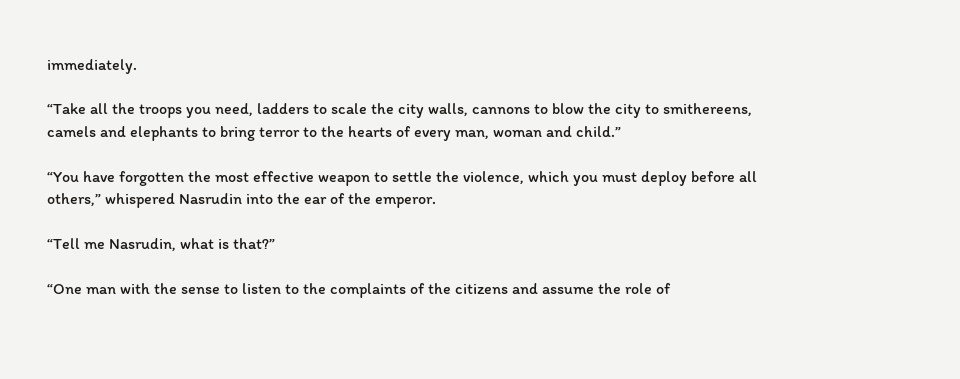immediately.

“Take all the troops you need, ladders to scale the city walls, cannons to blow the city to smithereens, camels and elephants to bring terror to the hearts of every man, woman and child.”

“You have forgotten the most effective weapon to settle the violence, which you must deploy before all others,” whispered Nasrudin into the ear of the emperor.

“Tell me Nasrudin, what is that?”

“One man with the sense to listen to the complaints of the citizens and assume the role of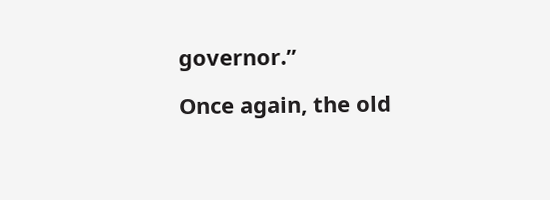governor.”

Once again, the old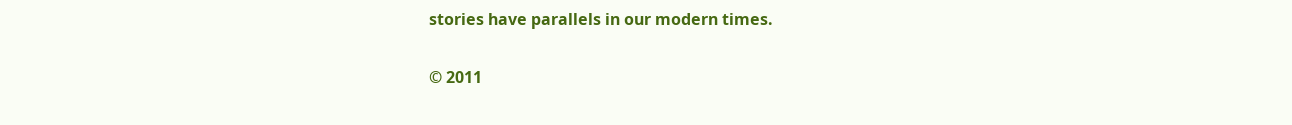stories have parallels in our modern times.

© 2011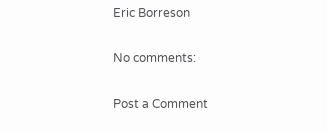Eric Borreson

No comments:

Post a Comment